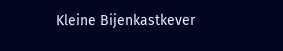Kleine Bijenkastkever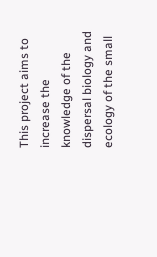This project aims to increase the knowledge of the dispersal biology and ecology of the small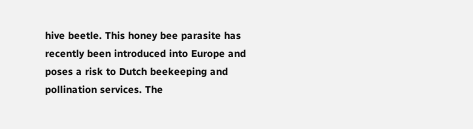hive beetle. This honey bee parasite has recently been introduced into Europe and poses a risk to Dutch beekeeping and pollination services. The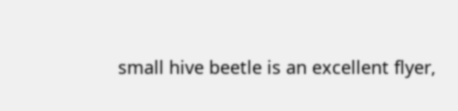small hive beetle is an excellent flyer,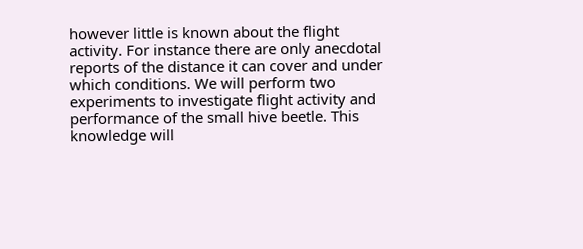however little is known about the flight activity. For instance there are only anecdotal reports of the distance it can cover and under which conditions. We will perform two experiments to investigate flight activity and performance of the small hive beetle. This knowledge will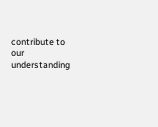contribute to our understanding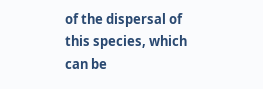of the dispersal of this species, which can be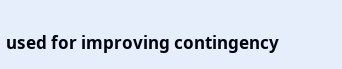used for improving contingency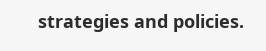strategies and policies.